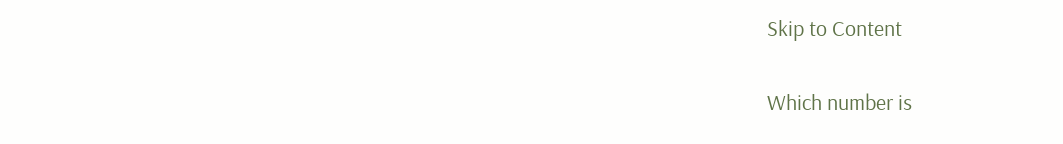Skip to Content

Which number is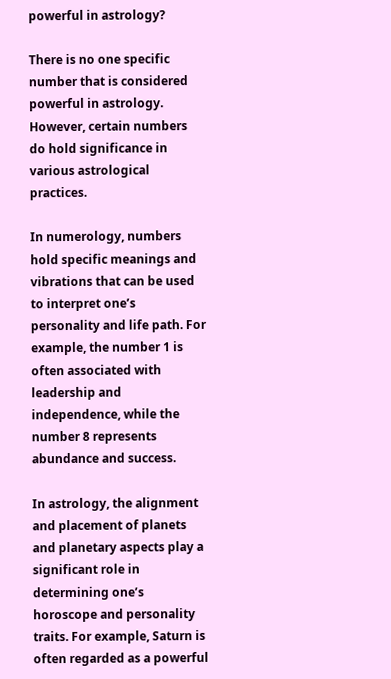powerful in astrology?

There is no one specific number that is considered powerful in astrology. However, certain numbers do hold significance in various astrological practices.

In numerology, numbers hold specific meanings and vibrations that can be used to interpret one’s personality and life path. For example, the number 1 is often associated with leadership and independence, while the number 8 represents abundance and success.

In astrology, the alignment and placement of planets and planetary aspects play a significant role in determining one’s horoscope and personality traits. For example, Saturn is often regarded as a powerful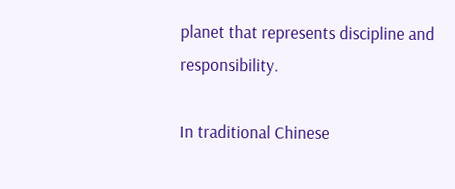planet that represents discipline and responsibility.

In traditional Chinese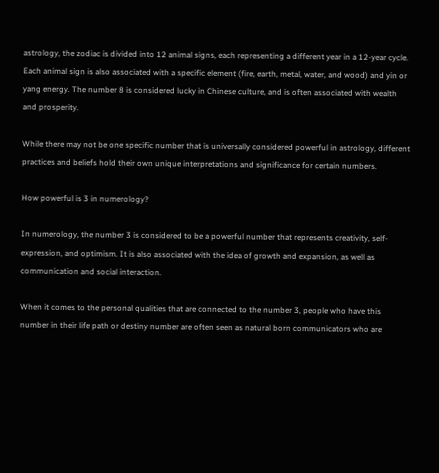astrology, the zodiac is divided into 12 animal signs, each representing a different year in a 12-year cycle. Each animal sign is also associated with a specific element (fire, earth, metal, water, and wood) and yin or yang energy. The number 8 is considered lucky in Chinese culture, and is often associated with wealth and prosperity.

While there may not be one specific number that is universally considered powerful in astrology, different practices and beliefs hold their own unique interpretations and significance for certain numbers.

How powerful is 3 in numerology?

In numerology, the number 3 is considered to be a powerful number that represents creativity, self-expression, and optimism. It is also associated with the idea of growth and expansion, as well as communication and social interaction.

When it comes to the personal qualities that are connected to the number 3, people who have this number in their life path or destiny number are often seen as natural born communicators who are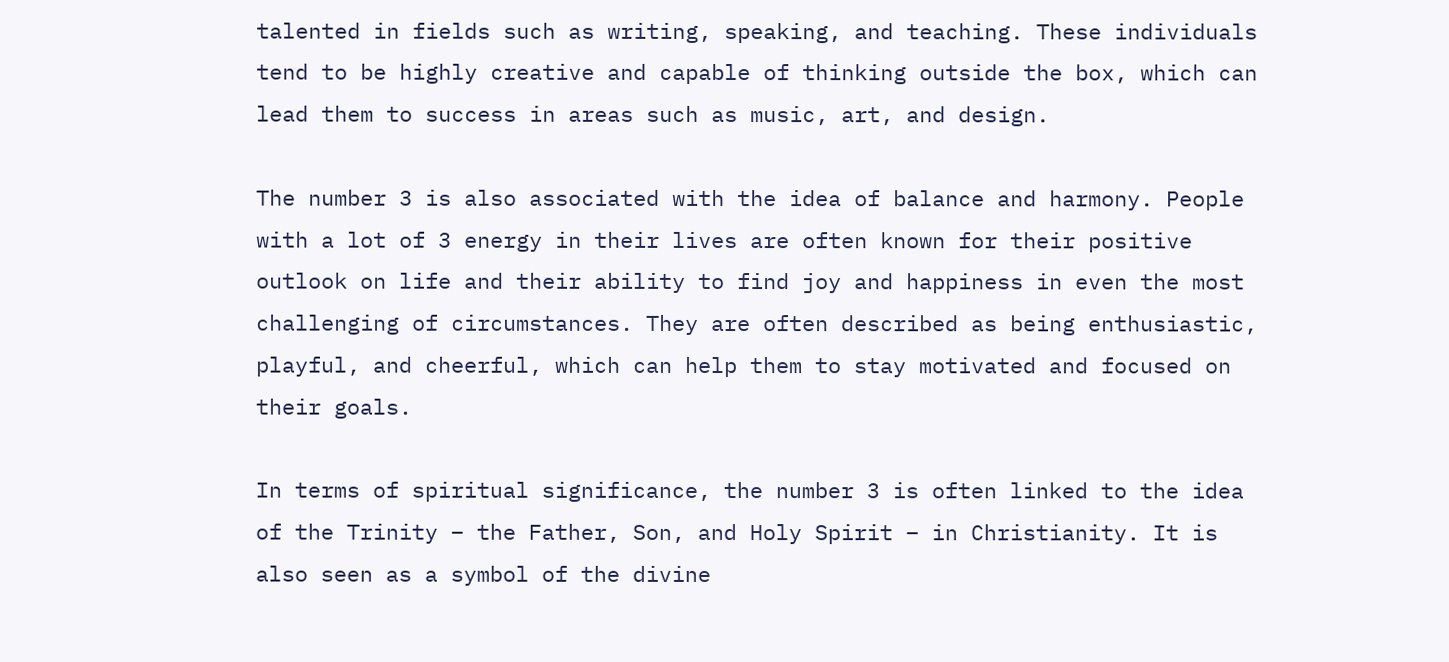talented in fields such as writing, speaking, and teaching. These individuals tend to be highly creative and capable of thinking outside the box, which can lead them to success in areas such as music, art, and design.

The number 3 is also associated with the idea of balance and harmony. People with a lot of 3 energy in their lives are often known for their positive outlook on life and their ability to find joy and happiness in even the most challenging of circumstances. They are often described as being enthusiastic, playful, and cheerful, which can help them to stay motivated and focused on their goals.

In terms of spiritual significance, the number 3 is often linked to the idea of the Trinity – the Father, Son, and Holy Spirit – in Christianity. It is also seen as a symbol of the divine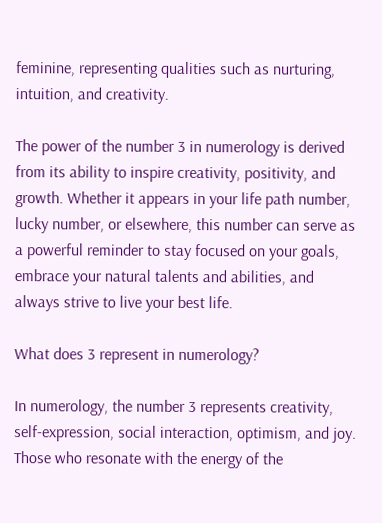feminine, representing qualities such as nurturing, intuition, and creativity.

The power of the number 3 in numerology is derived from its ability to inspire creativity, positivity, and growth. Whether it appears in your life path number, lucky number, or elsewhere, this number can serve as a powerful reminder to stay focused on your goals, embrace your natural talents and abilities, and always strive to live your best life.

What does 3 represent in numerology?

In numerology, the number 3 represents creativity, self-expression, social interaction, optimism, and joy. Those who resonate with the energy of the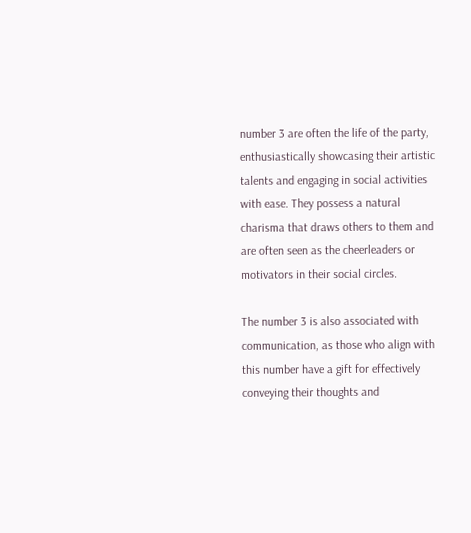number 3 are often the life of the party, enthusiastically showcasing their artistic talents and engaging in social activities with ease. They possess a natural charisma that draws others to them and are often seen as the cheerleaders or motivators in their social circles.

The number 3 is also associated with communication, as those who align with this number have a gift for effectively conveying their thoughts and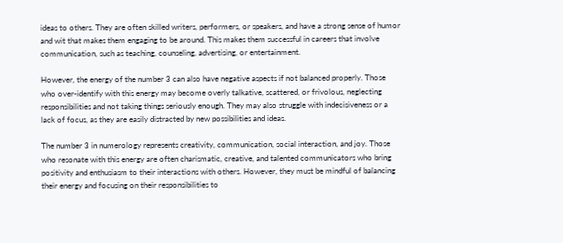ideas to others. They are often skilled writers, performers, or speakers, and have a strong sense of humor and wit that makes them engaging to be around. This makes them successful in careers that involve communication, such as teaching, counseling, advertising, or entertainment.

However, the energy of the number 3 can also have negative aspects if not balanced properly. Those who over-identify with this energy may become overly talkative, scattered, or frivolous, neglecting responsibilities and not taking things seriously enough. They may also struggle with indecisiveness or a lack of focus, as they are easily distracted by new possibilities and ideas.

The number 3 in numerology represents creativity, communication, social interaction, and joy. Those who resonate with this energy are often charismatic, creative, and talented communicators who bring positivity and enthusiasm to their interactions with others. However, they must be mindful of balancing their energy and focusing on their responsibilities to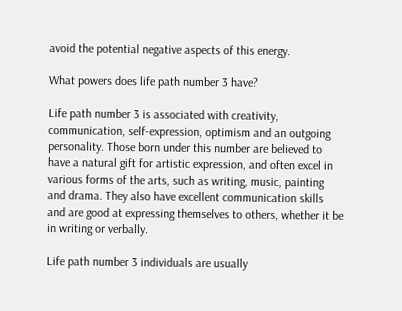avoid the potential negative aspects of this energy.

What powers does life path number 3 have?

Life path number 3 is associated with creativity, communication, self-expression, optimism and an outgoing personality. Those born under this number are believed to have a natural gift for artistic expression, and often excel in various forms of the arts, such as writing, music, painting and drama. They also have excellent communication skills and are good at expressing themselves to others, whether it be in writing or verbally.

Life path number 3 individuals are usually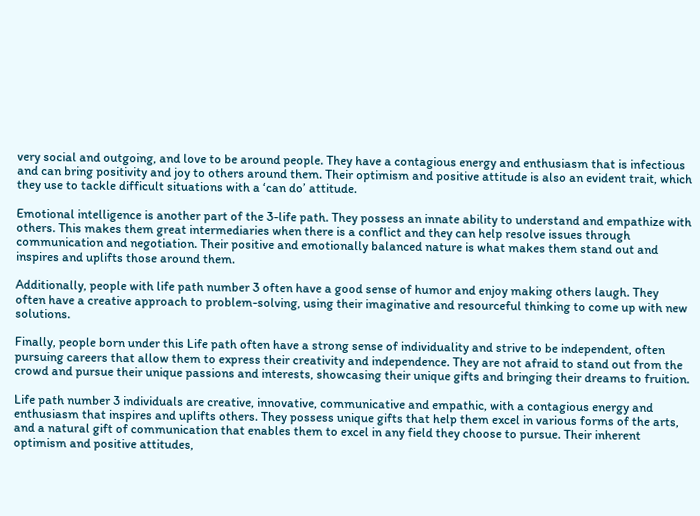very social and outgoing, and love to be around people. They have a contagious energy and enthusiasm that is infectious and can bring positivity and joy to others around them. Their optimism and positive attitude is also an evident trait, which they use to tackle difficult situations with a ‘can do’ attitude.

Emotional intelligence is another part of the 3-life path. They possess an innate ability to understand and empathize with others. This makes them great intermediaries when there is a conflict and they can help resolve issues through communication and negotiation. Their positive and emotionally balanced nature is what makes them stand out and inspires and uplifts those around them.

Additionally, people with life path number 3 often have a good sense of humor and enjoy making others laugh. They often have a creative approach to problem-solving, using their imaginative and resourceful thinking to come up with new solutions.

Finally, people born under this Life path often have a strong sense of individuality and strive to be independent, often pursuing careers that allow them to express their creativity and independence. They are not afraid to stand out from the crowd and pursue their unique passions and interests, showcasing their unique gifts and bringing their dreams to fruition.

Life path number 3 individuals are creative, innovative, communicative and empathic, with a contagious energy and enthusiasm that inspires and uplifts others. They possess unique gifts that help them excel in various forms of the arts, and a natural gift of communication that enables them to excel in any field they choose to pursue. Their inherent optimism and positive attitudes,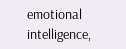emotional intelligence,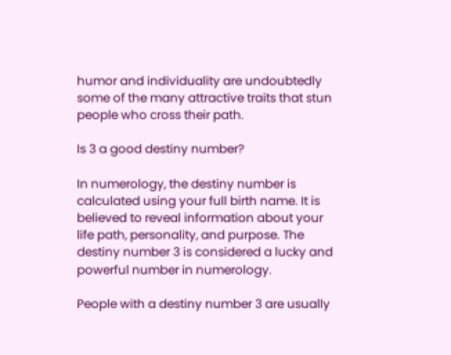humor and individuality are undoubtedly some of the many attractive traits that stun people who cross their path.

Is 3 a good destiny number?

In numerology, the destiny number is calculated using your full birth name. It is believed to reveal information about your life path, personality, and purpose. The destiny number 3 is considered a lucky and powerful number in numerology.

People with a destiny number 3 are usually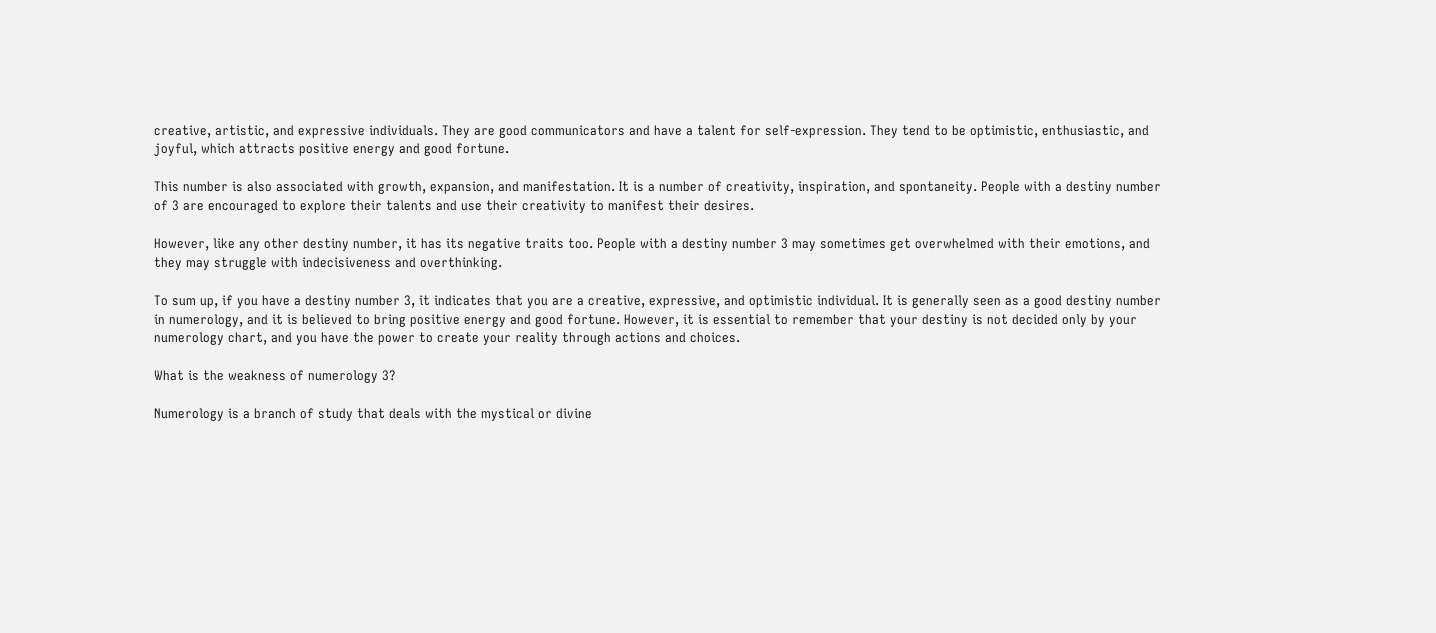creative, artistic, and expressive individuals. They are good communicators and have a talent for self-expression. They tend to be optimistic, enthusiastic, and joyful, which attracts positive energy and good fortune.

This number is also associated with growth, expansion, and manifestation. It is a number of creativity, inspiration, and spontaneity. People with a destiny number of 3 are encouraged to explore their talents and use their creativity to manifest their desires.

However, like any other destiny number, it has its negative traits too. People with a destiny number 3 may sometimes get overwhelmed with their emotions, and they may struggle with indecisiveness and overthinking.

To sum up, if you have a destiny number 3, it indicates that you are a creative, expressive, and optimistic individual. It is generally seen as a good destiny number in numerology, and it is believed to bring positive energy and good fortune. However, it is essential to remember that your destiny is not decided only by your numerology chart, and you have the power to create your reality through actions and choices.

What is the weakness of numerology 3?

Numerology is a branch of study that deals with the mystical or divine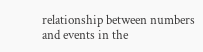relationship between numbers and events in the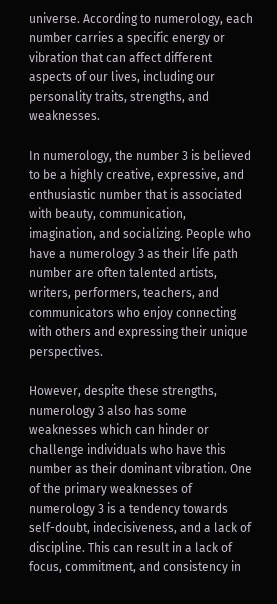universe. According to numerology, each number carries a specific energy or vibration that can affect different aspects of our lives, including our personality traits, strengths, and weaknesses.

In numerology, the number 3 is believed to be a highly creative, expressive, and enthusiastic number that is associated with beauty, communication, imagination, and socializing. People who have a numerology 3 as their life path number are often talented artists, writers, performers, teachers, and communicators who enjoy connecting with others and expressing their unique perspectives.

However, despite these strengths, numerology 3 also has some weaknesses which can hinder or challenge individuals who have this number as their dominant vibration. One of the primary weaknesses of numerology 3 is a tendency towards self-doubt, indecisiveness, and a lack of discipline. This can result in a lack of focus, commitment, and consistency in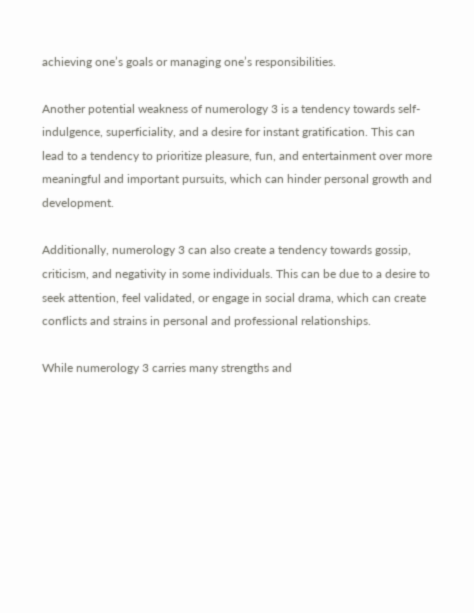achieving one’s goals or managing one’s responsibilities.

Another potential weakness of numerology 3 is a tendency towards self-indulgence, superficiality, and a desire for instant gratification. This can lead to a tendency to prioritize pleasure, fun, and entertainment over more meaningful and important pursuits, which can hinder personal growth and development.

Additionally, numerology 3 can also create a tendency towards gossip, criticism, and negativity in some individuals. This can be due to a desire to seek attention, feel validated, or engage in social drama, which can create conflicts and strains in personal and professional relationships.

While numerology 3 carries many strengths and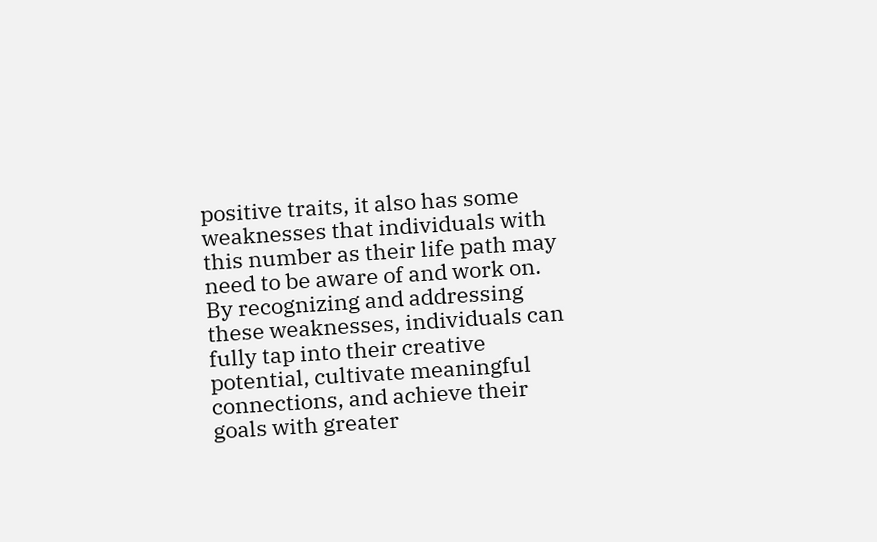positive traits, it also has some weaknesses that individuals with this number as their life path may need to be aware of and work on. By recognizing and addressing these weaknesses, individuals can fully tap into their creative potential, cultivate meaningful connections, and achieve their goals with greater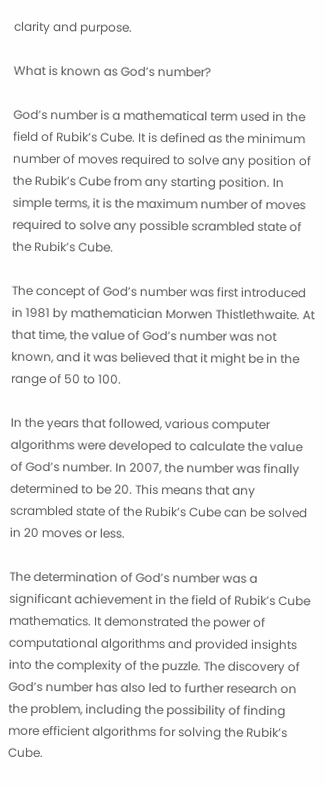clarity and purpose.

What is known as God’s number?

God’s number is a mathematical term used in the field of Rubik’s Cube. It is defined as the minimum number of moves required to solve any position of the Rubik’s Cube from any starting position. In simple terms, it is the maximum number of moves required to solve any possible scrambled state of the Rubik’s Cube.

The concept of God’s number was first introduced in 1981 by mathematician Morwen Thistlethwaite. At that time, the value of God’s number was not known, and it was believed that it might be in the range of 50 to 100.

In the years that followed, various computer algorithms were developed to calculate the value of God’s number. In 2007, the number was finally determined to be 20. This means that any scrambled state of the Rubik’s Cube can be solved in 20 moves or less.

The determination of God’s number was a significant achievement in the field of Rubik’s Cube mathematics. It demonstrated the power of computational algorithms and provided insights into the complexity of the puzzle. The discovery of God’s number has also led to further research on the problem, including the possibility of finding more efficient algorithms for solving the Rubik’s Cube.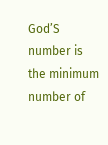God’S number is the minimum number of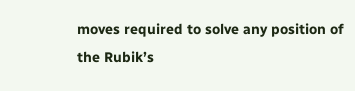moves required to solve any position of the Rubik’s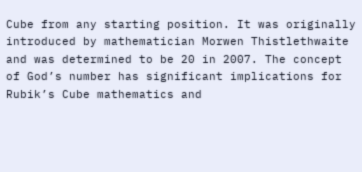Cube from any starting position. It was originally introduced by mathematician Morwen Thistlethwaite and was determined to be 20 in 2007. The concept of God’s number has significant implications for Rubik’s Cube mathematics and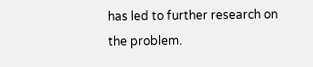has led to further research on the problem.